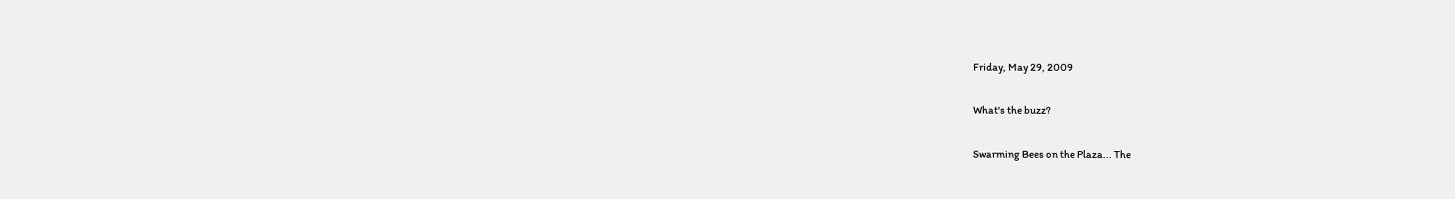Friday, May 29, 2009

What's the buzz?

Swarming Bees on the Plaza... The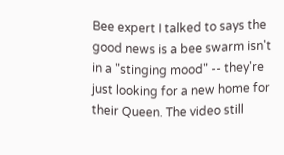Bee expert I talked to says the good news is a bee swarm isn't in a "stinging mood" -- they're just looking for a new home for their Queen. The video still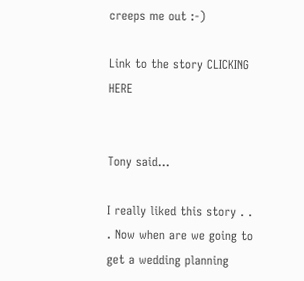creeps me out :-)

Link to the story CLICKING HERE


Tony said...

I really liked this story . . . Now when are we going to get a wedding planning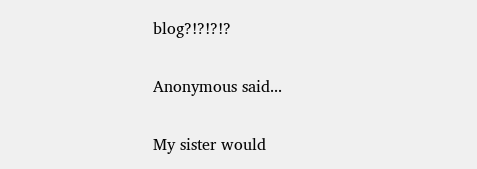blog?!?!?!?

Anonymous said...

My sister would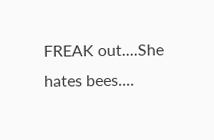FREAK out....She hates bees....